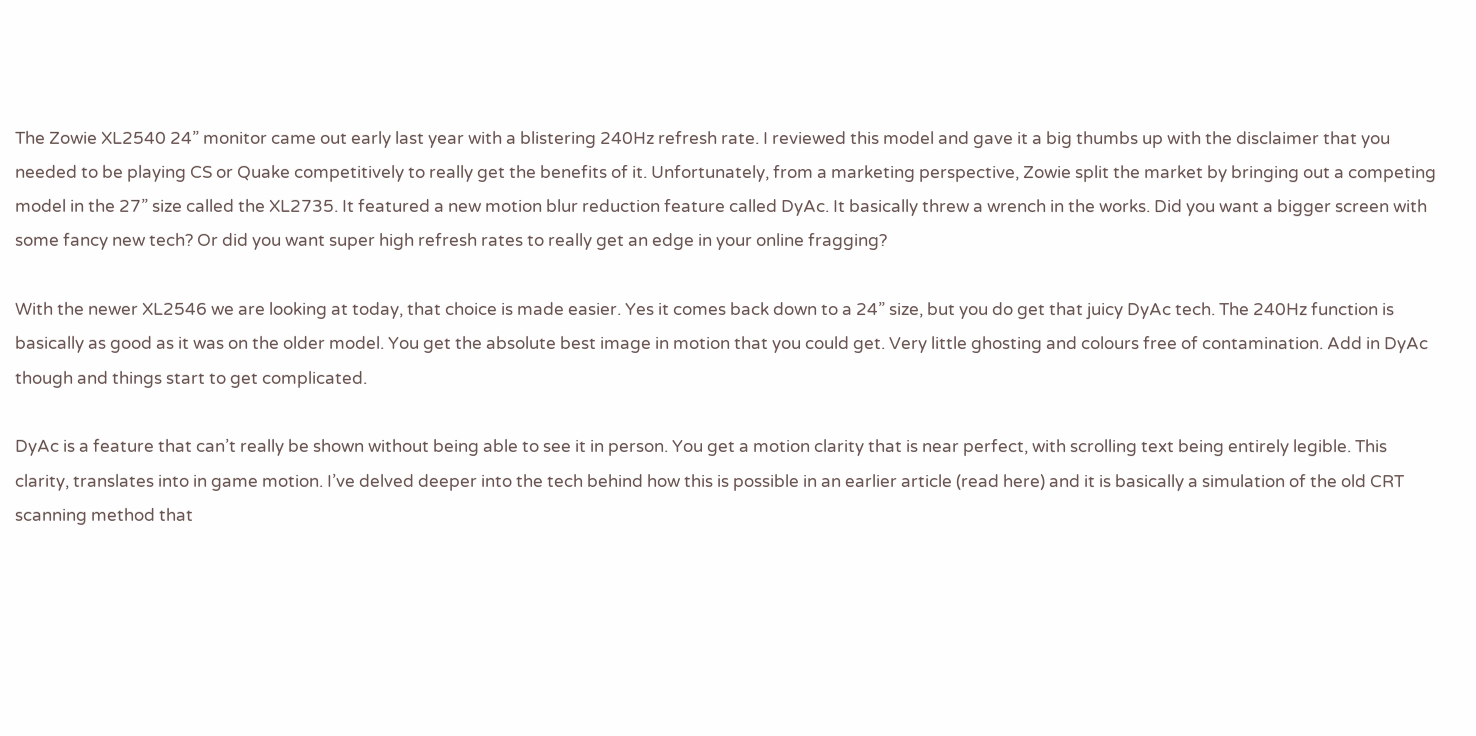The Zowie XL2540 24” monitor came out early last year with a blistering 240Hz refresh rate. I reviewed this model and gave it a big thumbs up with the disclaimer that you needed to be playing CS or Quake competitively to really get the benefits of it. Unfortunately, from a marketing perspective, Zowie split the market by bringing out a competing model in the 27” size called the XL2735. It featured a new motion blur reduction feature called DyAc. It basically threw a wrench in the works. Did you want a bigger screen with some fancy new tech? Or did you want super high refresh rates to really get an edge in your online fragging?

With the newer XL2546 we are looking at today, that choice is made easier. Yes it comes back down to a 24” size, but you do get that juicy DyAc tech. The 240Hz function is basically as good as it was on the older model. You get the absolute best image in motion that you could get. Very little ghosting and colours free of contamination. Add in DyAc though and things start to get complicated.

DyAc is a feature that can’t really be shown without being able to see it in person. You get a motion clarity that is near perfect, with scrolling text being entirely legible. This clarity, translates into in game motion. I’ve delved deeper into the tech behind how this is possible in an earlier article (read here) and it is basically a simulation of the old CRT scanning method that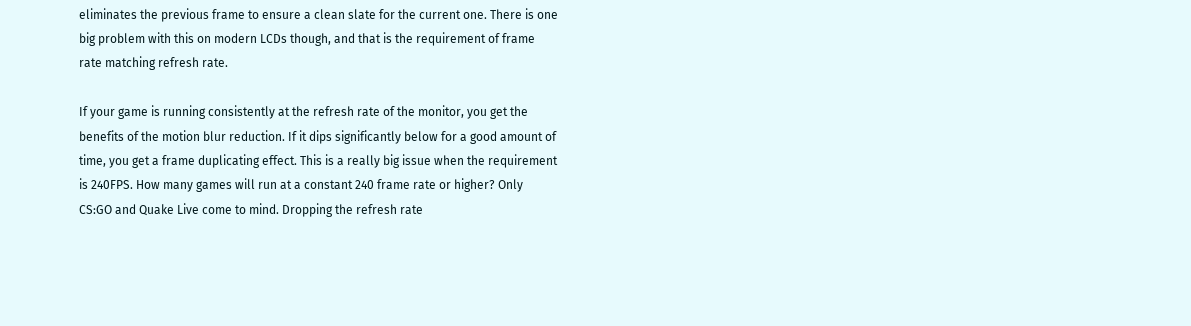eliminates the previous frame to ensure a clean slate for the current one. There is one big problem with this on modern LCDs though, and that is the requirement of frame rate matching refresh rate.

If your game is running consistently at the refresh rate of the monitor, you get the benefits of the motion blur reduction. If it dips significantly below for a good amount of time, you get a frame duplicating effect. This is a really big issue when the requirement is 240FPS. How many games will run at a constant 240 frame rate or higher? Only CS:GO and Quake Live come to mind. Dropping the refresh rate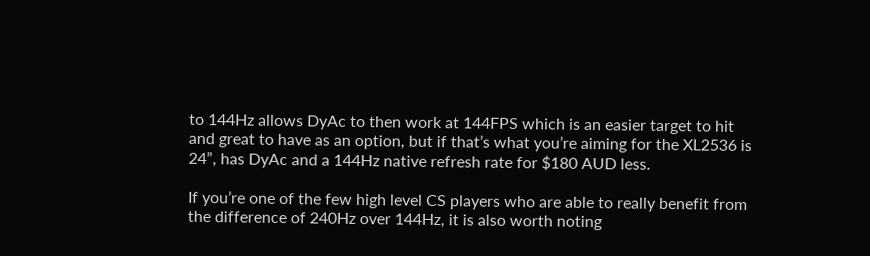to 144Hz allows DyAc to then work at 144FPS which is an easier target to hit and great to have as an option, but if that’s what you’re aiming for the XL2536 is 24”, has DyAc and a 144Hz native refresh rate for $180 AUD less.

If you’re one of the few high level CS players who are able to really benefit from the difference of 240Hz over 144Hz, it is also worth noting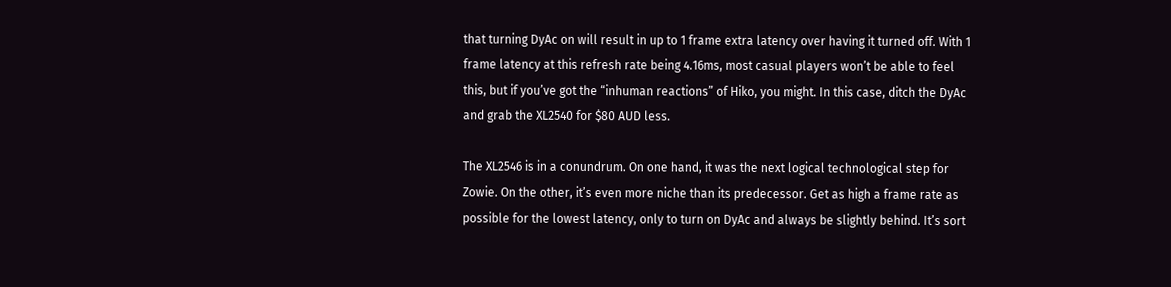that turning DyAc on will result in up to 1 frame extra latency over having it turned off. With 1 frame latency at this refresh rate being 4.16ms, most casual players won’t be able to feel this, but if you’ve got the “inhuman reactions” of Hiko, you might. In this case, ditch the DyAc and grab the XL2540 for $80 AUD less.

The XL2546 is in a conundrum. On one hand, it was the next logical technological step for Zowie. On the other, it’s even more niche than its predecessor. Get as high a frame rate as possible for the lowest latency, only to turn on DyAc and always be slightly behind. It’s sort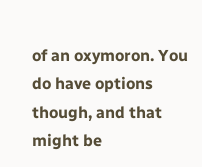of an oxymoron. You do have options though, and that might be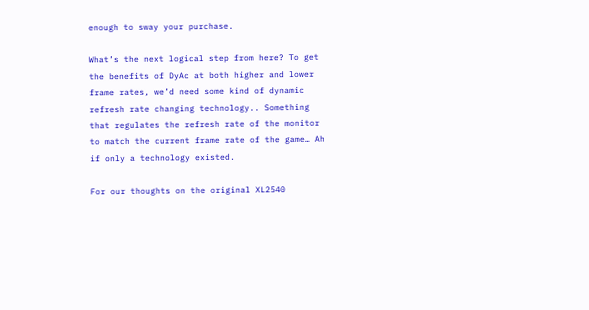enough to sway your purchase.

What’s the next logical step from here? To get the benefits of DyAc at both higher and lower frame rates, we’d need some kind of dynamic refresh rate changing technology.. Something that regulates the refresh rate of the monitor to match the current frame rate of the game… Ah if only a technology existed.

For our thoughts on the original XL2540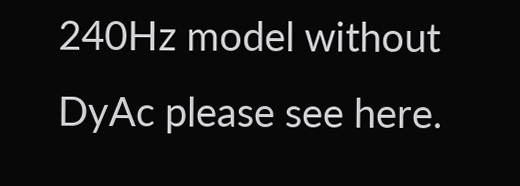240Hz model without DyAc please see here.